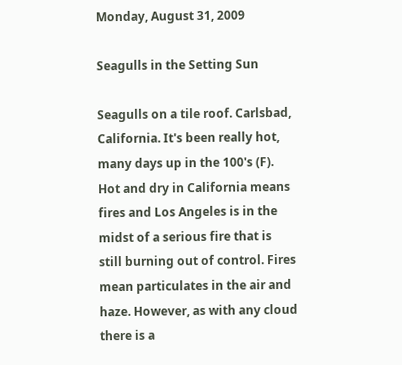Monday, August 31, 2009

Seagulls in the Setting Sun

Seagulls on a tile roof. Carlsbad, California. It's been really hot, many days up in the 100's (F). Hot and dry in California means fires and Los Angeles is in the midst of a serious fire that is still burning out of control. Fires mean particulates in the air and haze. However, as with any cloud there is a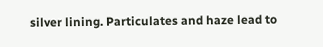silver lining. Particulates and haze lead to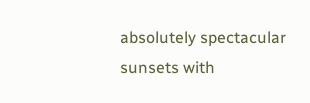absolutely spectacular sunsets with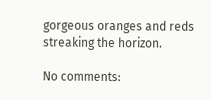gorgeous oranges and reds streaking the horizon.

No comments: